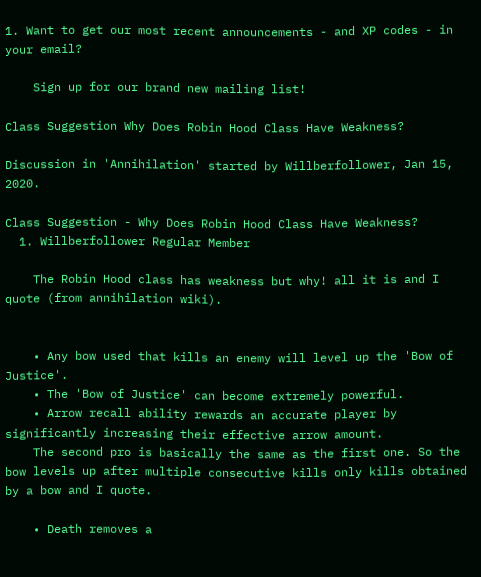1. Want to get our most recent announcements - and XP codes - in your email?

    Sign up for our brand new mailing list!

Class Suggestion Why Does Robin Hood Class Have Weakness?

Discussion in 'Annihilation' started by Willberfollower, Jan 15, 2020.

Class Suggestion - Why Does Robin Hood Class Have Weakness?
  1. Willberfollower Regular Member

    The Robin Hood class has weakness but why! all it is and I quote (from annihilation wiki).


    • Any bow used that kills an enemy will level up the 'Bow of Justice'.
    • The 'Bow of Justice' can become extremely powerful.
    • Arrow recall ability rewards an accurate player by significantly increasing their effective arrow amount.
    The second pro is basically the same as the first one. So the bow levels up after multiple consecutive kills only kills obtained by a bow and I quote.

    • Death removes a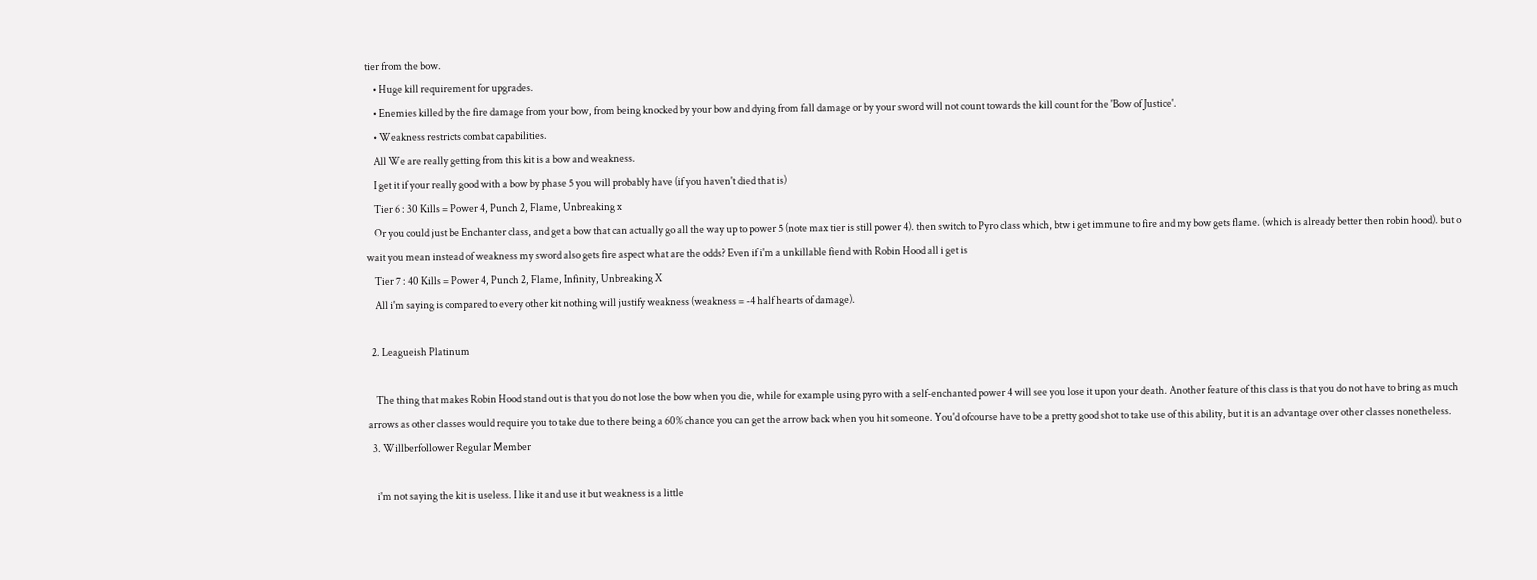tier from the bow.
    • Huge kill requirement for upgrades.
    • Enemies killed by the fire damage from your bow, from being knocked by your bow and dying from fall damage or by your sword will not count towards the kill count for the 'Bow of Justice'.
    • Weakness restricts combat capabilities.
    All We are really getting from this kit is a bow and weakness.
    I get it if your really good with a bow by phase 5 you will probably have (if you haven't died that is)
    Tier 6 : 30 Kills = Power 4, Punch 2, Flame, Unbreaking x
    Or you could just be Enchanter class, and get a bow that can actually go all the way up to power 5 (note max tier is still power 4). then switch to Pyro class which, btw i get immune to fire and my bow gets flame. (which is already better then robin hood). but o wait you mean instead of weakness my sword also gets fire aspect what are the odds? Even if i'm a unkillable fiend with Robin Hood all i get is
    Tier 7 : 40 Kills = Power 4, Punch 2, Flame, Infinity, Unbreaking X
    All i'm saying is compared to every other kit nothing will justify weakness (weakness = -4 half hearts of damage).

  2. Leagueish Platinum

    The thing that makes Robin Hood stand out is that you do not lose the bow when you die, while for example using pyro with a self-enchanted power 4 will see you lose it upon your death. Another feature of this class is that you do not have to bring as much arrows as other classes would require you to take due to there being a 60% chance you can get the arrow back when you hit someone. You'd ofcourse have to be a pretty good shot to take use of this ability, but it is an advantage over other classes nonetheless.
  3. Willberfollower Regular Member

    i'm not saying the kit is useless. I like it and use it but weakness is a little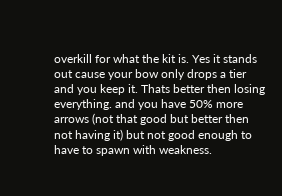overkill for what the kit is. Yes it stands out cause your bow only drops a tier and you keep it. Thats better then losing everything. and you have 50% more arrows (not that good but better then not having it) but not good enough to have to spawn with weakness.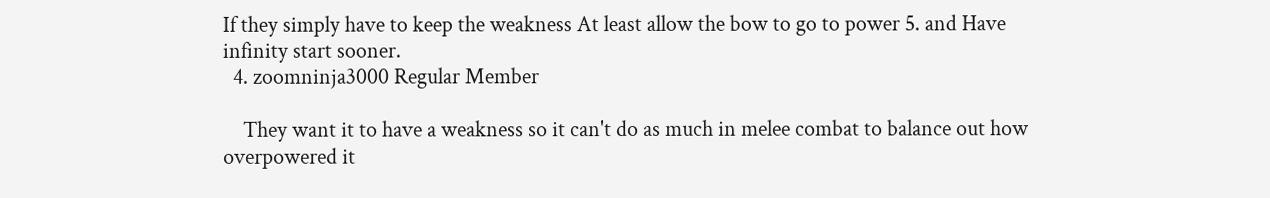If they simply have to keep the weakness At least allow the bow to go to power 5. and Have infinity start sooner.
  4. zoomninja3000 Regular Member

    They want it to have a weakness so it can't do as much in melee combat to balance out how overpowered it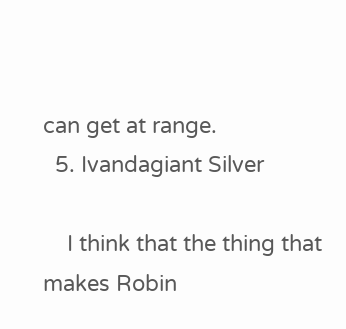can get at range.
  5. Ivandagiant Silver

    I think that the thing that makes Robin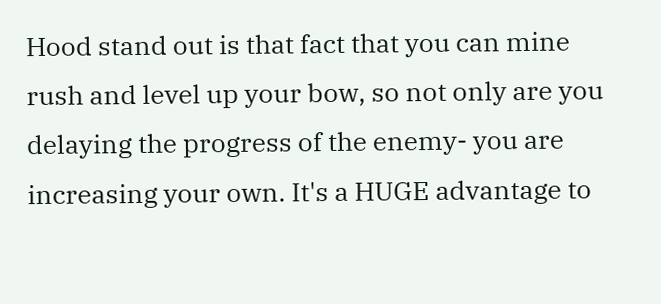Hood stand out is that fact that you can mine rush and level up your bow, so not only are you delaying the progress of the enemy- you are increasing your own. It's a HUGE advantage to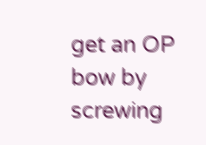get an OP bow by screwing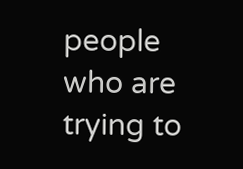people who are trying to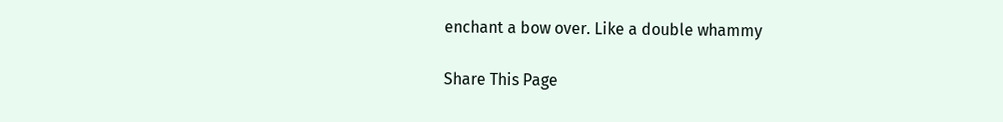enchant a bow over. Like a double whammy

Share This Page